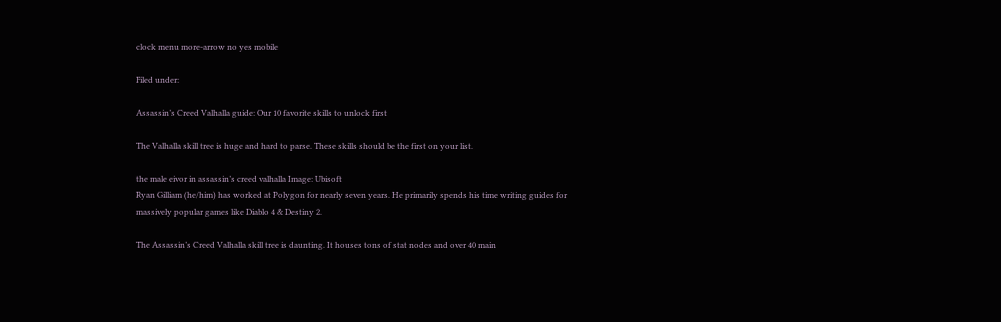clock menu more-arrow no yes mobile

Filed under:

Assassin’s Creed Valhalla guide: Our 10 favorite skills to unlock first

The Valhalla skill tree is huge and hard to parse. These skills should be the first on your list.

the male eivor in assassin’s creed valhalla Image: Ubisoft
Ryan Gilliam (he/him) has worked at Polygon for nearly seven years. He primarily spends his time writing guides for massively popular games like Diablo 4 & Destiny 2.

The Assassin’s Creed Valhalla skill tree is daunting. It houses tons of stat nodes and over 40 main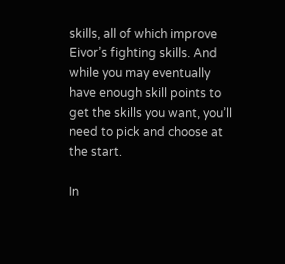skills, all of which improve Eivor’s fighting skills. And while you may eventually have enough skill points to get the skills you want, you’ll need to pick and choose at the start.

In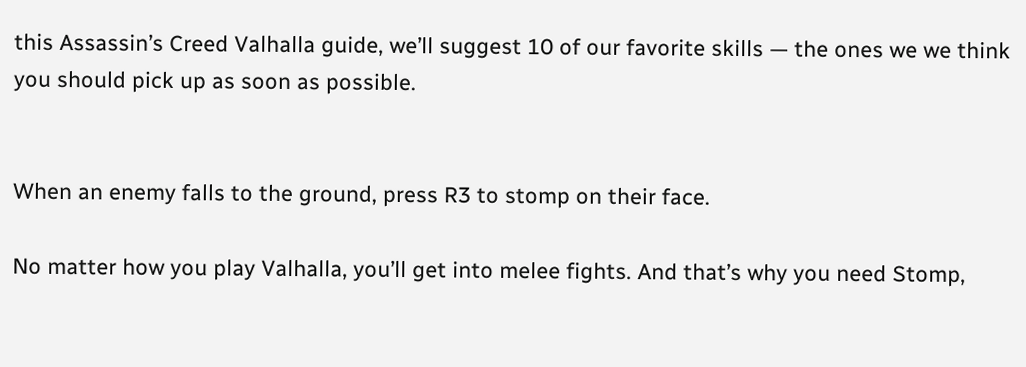this Assassin’s Creed Valhalla guide, we’ll suggest 10 of our favorite skills — the ones we we think you should pick up as soon as possible.


When an enemy falls to the ground, press R3 to stomp on their face.

No matter how you play Valhalla, you’ll get into melee fights. And that’s why you need Stomp,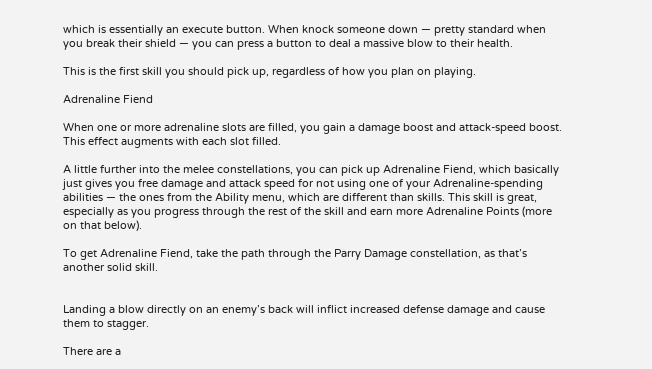which is essentially an execute button. When knock someone down — pretty standard when you break their shield — you can press a button to deal a massive blow to their health.

This is the first skill you should pick up, regardless of how you plan on playing.

Adrenaline Fiend

When one or more adrenaline slots are filled, you gain a damage boost and attack-speed boost. This effect augments with each slot filled.

A little further into the melee constellations, you can pick up Adrenaline Fiend, which basically just gives you free damage and attack speed for not using one of your Adrenaline-spending abilities — the ones from the Ability menu, which are different than skills. This skill is great, especially as you progress through the rest of the skill and earn more Adrenaline Points (more on that below).

To get Adrenaline Fiend, take the path through the Parry Damage constellation, as that’s another solid skill.


Landing a blow directly on an enemy’s back will inflict increased defense damage and cause them to stagger.

There are a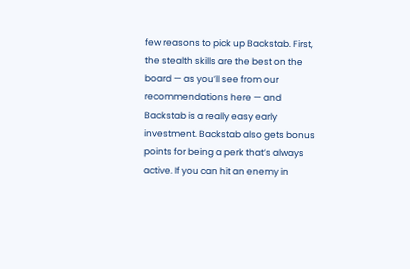few reasons to pick up Backstab. First, the stealth skills are the best on the board — as you’ll see from our recommendations here — and Backstab is a really easy early investment. Backstab also gets bonus points for being a perk that’s always active. If you can hit an enemy in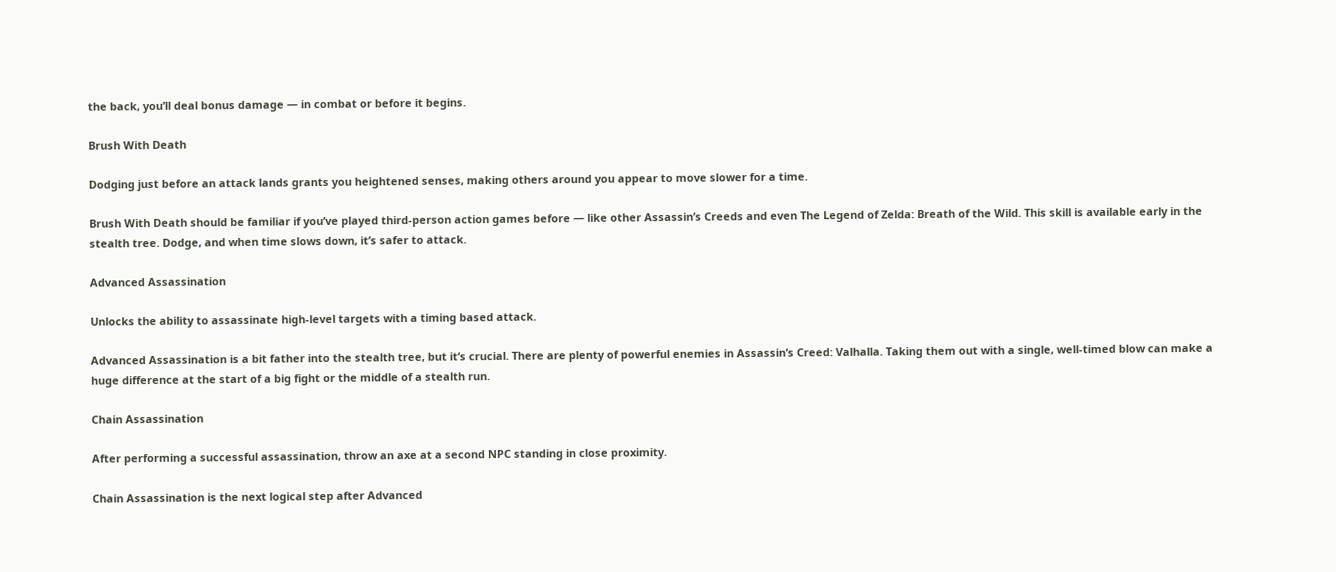the back, you’ll deal bonus damage — in combat or before it begins.

Brush With Death

Dodging just before an attack lands grants you heightened senses, making others around you appear to move slower for a time.

Brush With Death should be familiar if you’ve played third-person action games before — like other Assassin’s Creeds and even The Legend of Zelda: Breath of the Wild. This skill is available early in the stealth tree. Dodge, and when time slows down, it’s safer to attack.

Advanced Assassination

Unlocks the ability to assassinate high-level targets with a timing based attack.

Advanced Assassination is a bit father into the stealth tree, but it’s crucial. There are plenty of powerful enemies in Assassin’s Creed: Valhalla. Taking them out with a single, well-timed blow can make a huge difference at the start of a big fight or the middle of a stealth run.

Chain Assassination

After performing a successful assassination, throw an axe at a second NPC standing in close proximity.

Chain Assassination is the next logical step after Advanced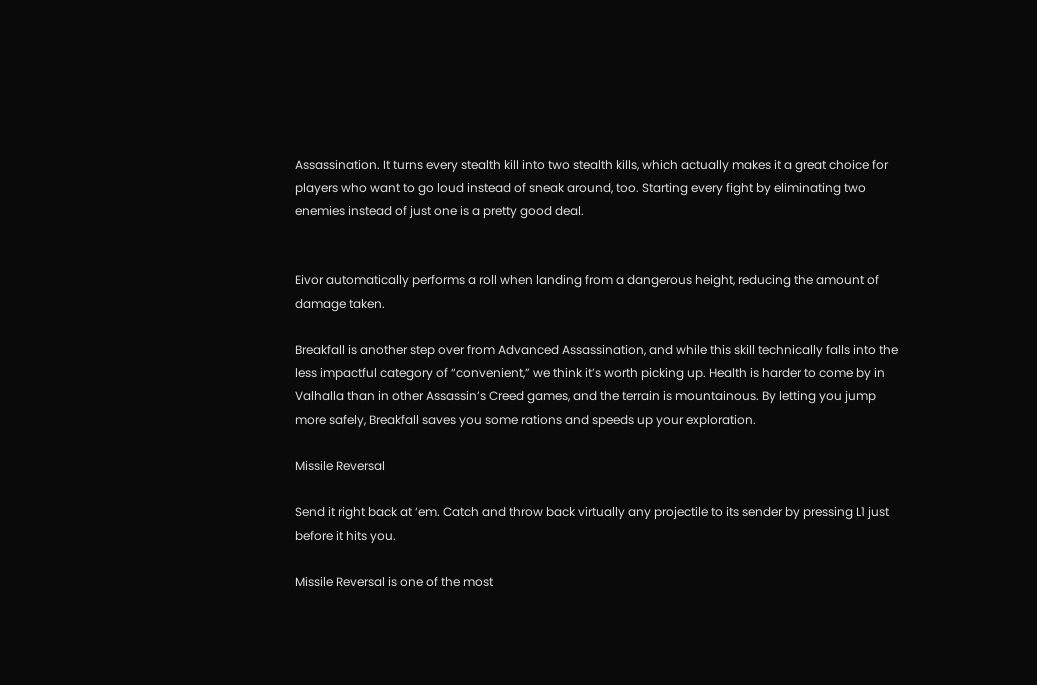Assassination. It turns every stealth kill into two stealth kills, which actually makes it a great choice for players who want to go loud instead of sneak around, too. Starting every fight by eliminating two enemies instead of just one is a pretty good deal.


Eivor automatically performs a roll when landing from a dangerous height, reducing the amount of damage taken.

Breakfall is another step over from Advanced Assassination, and while this skill technically falls into the less impactful category of “convenient,” we think it’s worth picking up. Health is harder to come by in Valhalla than in other Assassin’s Creed games, and the terrain is mountainous. By letting you jump more safely, Breakfall saves you some rations and speeds up your exploration.

Missile Reversal

Send it right back at ‘em. Catch and throw back virtually any projectile to its sender by pressing L1 just before it hits you.

Missile Reversal is one of the most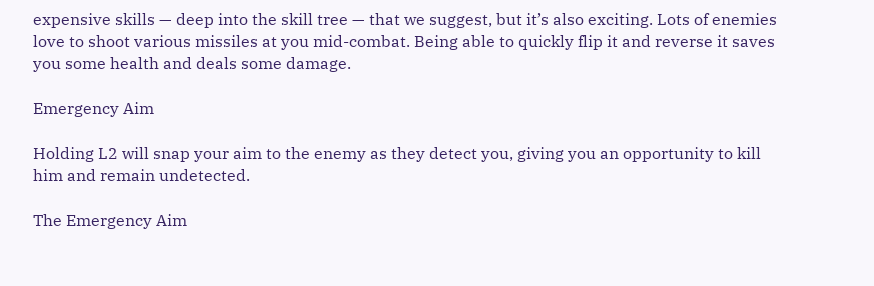expensive skills — deep into the skill tree — that we suggest, but it’s also exciting. Lots of enemies love to shoot various missiles at you mid-combat. Being able to quickly flip it and reverse it saves you some health and deals some damage.

Emergency Aim

Holding L2 will snap your aim to the enemy as they detect you, giving you an opportunity to kill him and remain undetected.

The Emergency Aim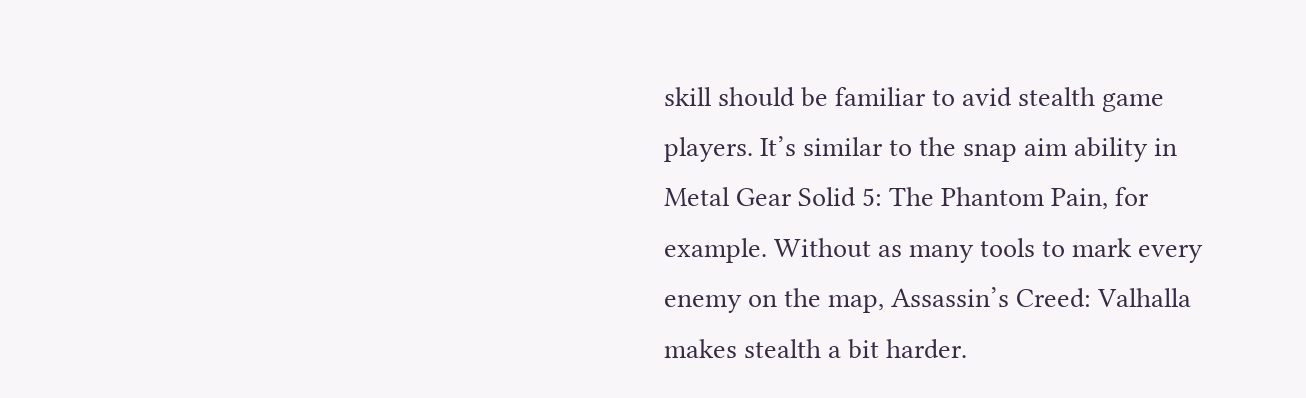skill should be familiar to avid stealth game players. It’s similar to the snap aim ability in Metal Gear Solid 5: The Phantom Pain, for example. Without as many tools to mark every enemy on the map, Assassin’s Creed: Valhalla makes stealth a bit harder.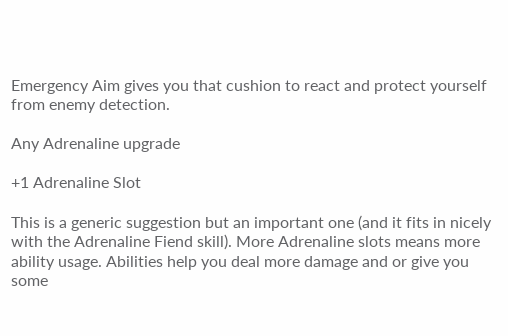Emergency Aim gives you that cushion to react and protect yourself from enemy detection.

Any Adrenaline upgrade

+1 Adrenaline Slot

This is a generic suggestion but an important one (and it fits in nicely with the Adrenaline Fiend skill). More Adrenaline slots means more ability usage. Abilities help you deal more damage and or give you some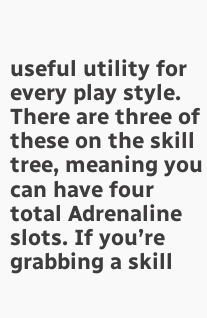useful utility for every play style. There are three of these on the skill tree, meaning you can have four total Adrenaline slots. If you’re grabbing a skill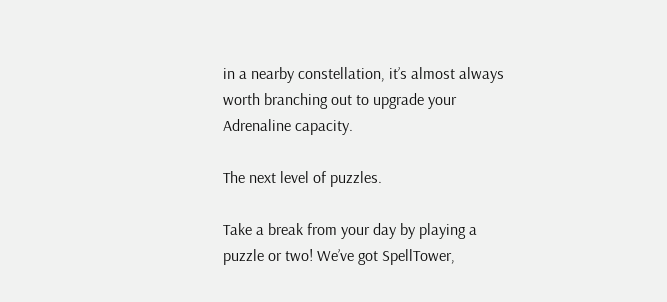in a nearby constellation, it’s almost always worth branching out to upgrade your Adrenaline capacity.

The next level of puzzles.

Take a break from your day by playing a puzzle or two! We’ve got SpellTower,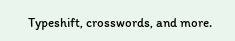Typeshift, crosswords, and more.